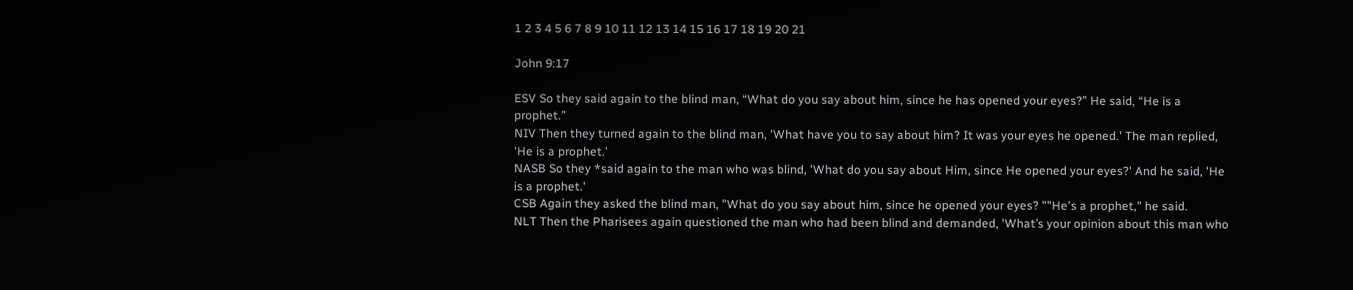1 2 3 4 5 6 7 8 9 10 11 12 13 14 15 16 17 18 19 20 21

John 9:17

ESV So they said again to the blind man, “What do you say about him, since he has opened your eyes?” He said, “He is a prophet.”
NIV Then they turned again to the blind man, 'What have you to say about him? It was your eyes he opened.' The man replied, 'He is a prophet.'
NASB So they *said again to the man who was blind, 'What do you say about Him, since He opened your eyes?' And he said, 'He is a prophet.'
CSB Again they asked the blind man, "What do you say about him, since he opened your eyes? ""He's a prophet," he said.
NLT Then the Pharisees again questioned the man who had been blind and demanded, 'What’s your opinion about this man who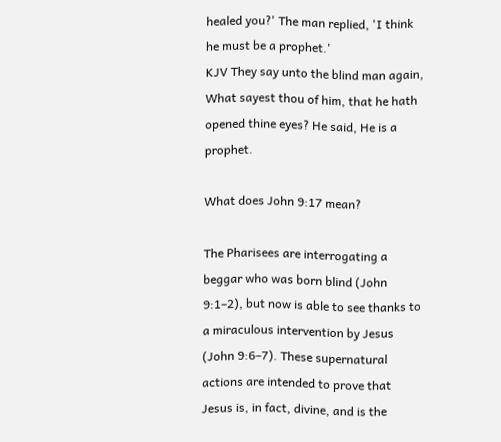healed you?' The man replied, 'I think he must be a prophet.'
KJV They say unto the blind man again, What sayest thou of him, that he hath opened thine eyes? He said, He is a prophet.

What does John 9:17 mean?

The Pharisees are interrogating a beggar who was born blind (John 9:1–2), but now is able to see thanks to a miraculous intervention by Jesus (John 9:6–7). These supernatural actions are intended to prove that Jesus is, in fact, divine, and is the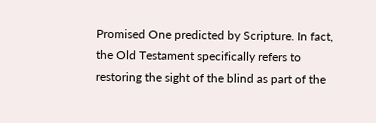Promised One predicted by Scripture. In fact, the Old Testament specifically refers to restoring the sight of the blind as part of the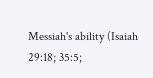Messiah's ability (Isaiah 29:18; 35:5;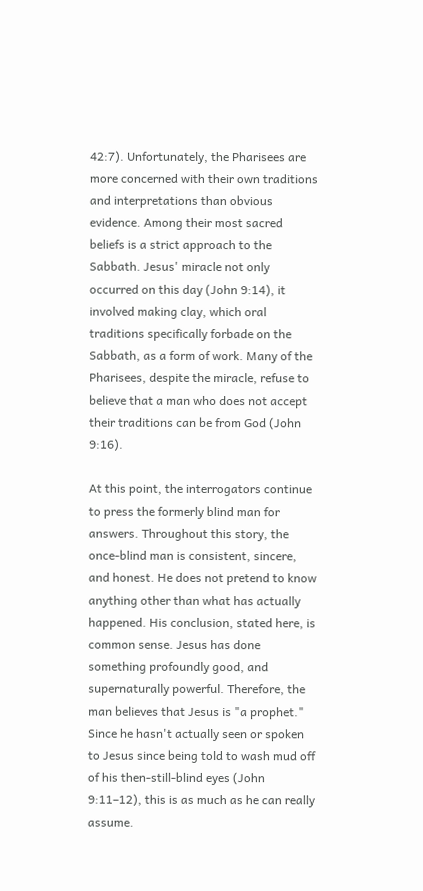42:7). Unfortunately, the Pharisees are more concerned with their own traditions and interpretations than obvious evidence. Among their most sacred beliefs is a strict approach to the Sabbath. Jesus' miracle not only occurred on this day (John 9:14), it involved making clay, which oral traditions specifically forbade on the Sabbath, as a form of work. Many of the Pharisees, despite the miracle, refuse to believe that a man who does not accept their traditions can be from God (John 9:16).

At this point, the interrogators continue to press the formerly blind man for answers. Throughout this story, the once-blind man is consistent, sincere, and honest. He does not pretend to know anything other than what has actually happened. His conclusion, stated here, is common sense. Jesus has done something profoundly good, and supernaturally powerful. Therefore, the man believes that Jesus is "a prophet." Since he hasn't actually seen or spoken to Jesus since being told to wash mud off of his then-still-blind eyes (John 9:11–12), this is as much as he can really assume.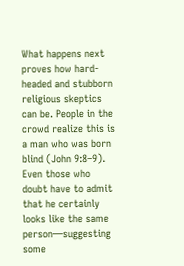What happens next proves how hard-headed and stubborn religious skeptics can be. People in the crowd realize this is a man who was born blind (John 9:8–9). Even those who doubt have to admit that he certainly looks like the same person—suggesting some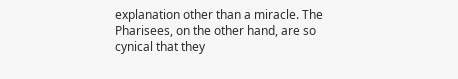explanation other than a miracle. The Pharisees, on the other hand, are so cynical that they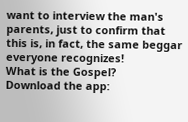want to interview the man's parents, just to confirm that this is, in fact, the same beggar everyone recognizes!
What is the Gospel?
Download the app: